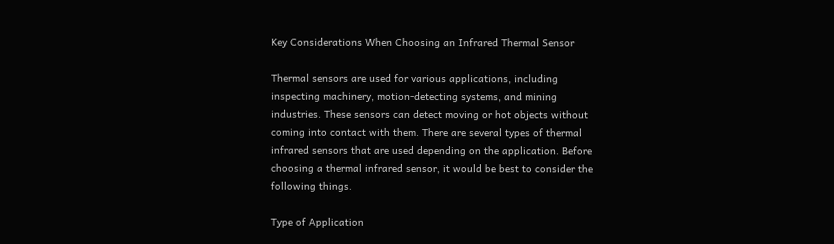Key Considerations When Choosing an Infrared Thermal Sensor

Thermal sensors are used for various applications, including inspecting machinery, motion-detecting systems, and mining industries. These sensors can detect moving or hot objects without coming into contact with them. There are several types of thermal infrared sensors that are used depending on the application. Before choosing a thermal infrared sensor, it would be best to consider the following things.

Type of Application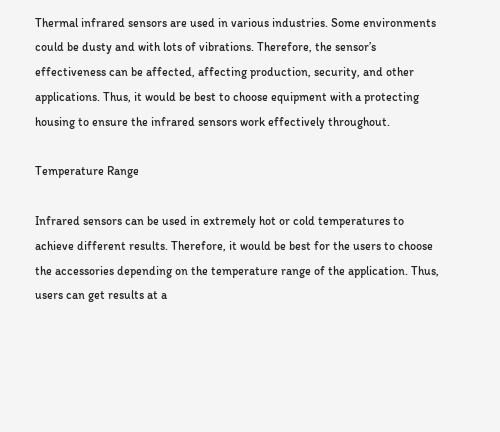Thermal infrared sensors are used in various industries. Some environments could be dusty and with lots of vibrations. Therefore, the sensor’s effectiveness can be affected, affecting production, security, and other applications. Thus, it would be best to choose equipment with a protecting housing to ensure the infrared sensors work effectively throughout.

Temperature Range

Infrared sensors can be used in extremely hot or cold temperatures to achieve different results. Therefore, it would be best for the users to choose the accessories depending on the temperature range of the application. Thus, users can get results at a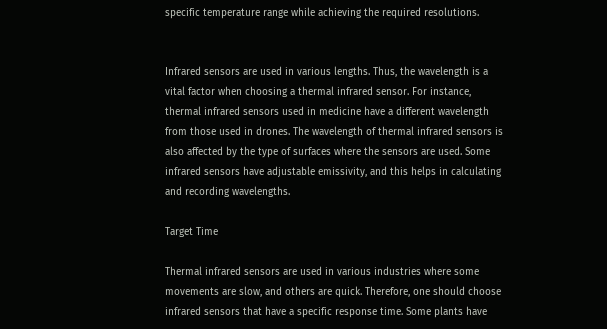specific temperature range while achieving the required resolutions.


Infrared sensors are used in various lengths. Thus, the wavelength is a vital factor when choosing a thermal infrared sensor. For instance, thermal infrared sensors used in medicine have a different wavelength from those used in drones. The wavelength of thermal infrared sensors is also affected by the type of surfaces where the sensors are used. Some infrared sensors have adjustable emissivity, and this helps in calculating and recording wavelengths.

Target Time

Thermal infrared sensors are used in various industries where some movements are slow, and others are quick. Therefore, one should choose infrared sensors that have a specific response time. Some plants have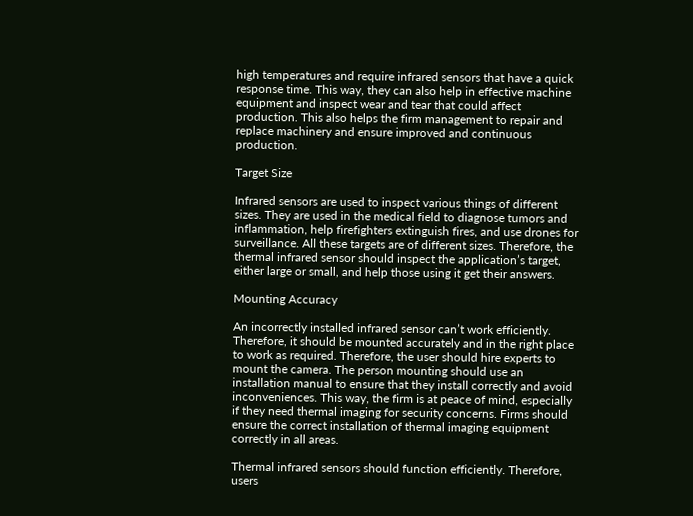high temperatures and require infrared sensors that have a quick response time. This way, they can also help in effective machine equipment and inspect wear and tear that could affect production. This also helps the firm management to repair and replace machinery and ensure improved and continuous production.

Target Size

Infrared sensors are used to inspect various things of different sizes. They are used in the medical field to diagnose tumors and inflammation, help firefighters extinguish fires, and use drones for surveillance. All these targets are of different sizes. Therefore, the thermal infrared sensor should inspect the application’s target, either large or small, and help those using it get their answers.

Mounting Accuracy

An incorrectly installed infrared sensor can’t work efficiently. Therefore, it should be mounted accurately and in the right place to work as required. Therefore, the user should hire experts to mount the camera. The person mounting should use an installation manual to ensure that they install correctly and avoid inconveniences. This way, the firm is at peace of mind, especially if they need thermal imaging for security concerns. Firms should ensure the correct installation of thermal imaging equipment correctly in all areas.

Thermal infrared sensors should function efficiently. Therefore, users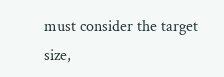must consider the target size,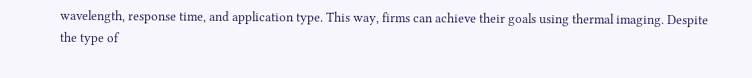wavelength, response time, and application type. This way, firms can achieve their goals using thermal imaging. Despite the type of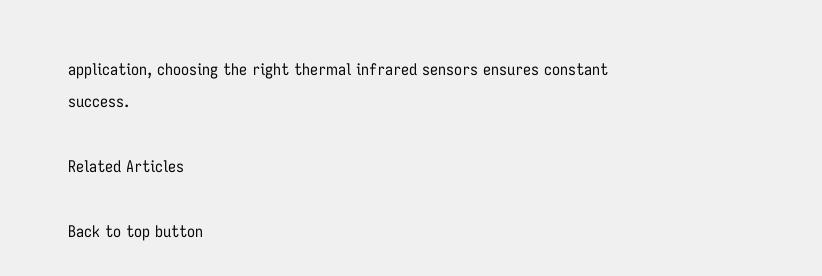application, choosing the right thermal infrared sensors ensures constant success.

Related Articles

Back to top button